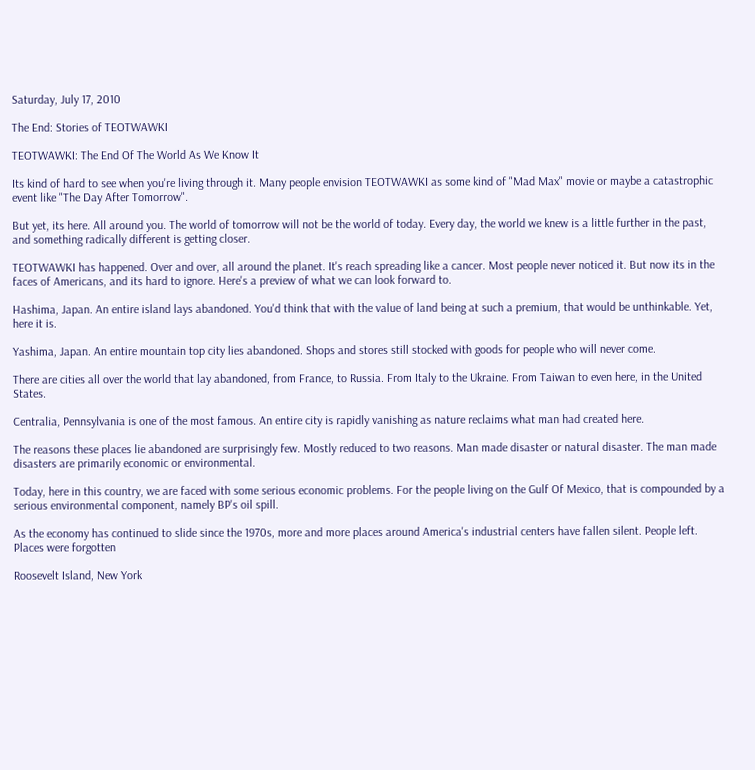Saturday, July 17, 2010

The End: Stories of TEOTWAWKI

TEOTWAWKI: The End Of The World As We Know It

Its kind of hard to see when you're living through it. Many people envision TEOTWAWKI as some kind of "Mad Max" movie or maybe a catastrophic event like "The Day After Tomorrow".

But yet, its here. All around you. The world of tomorrow will not be the world of today. Every day, the world we knew is a little further in the past, and something radically different is getting closer.

TEOTWAWKI has happened. Over and over, all around the planet. It's reach spreading like a cancer. Most people never noticed it. But now its in the faces of Americans, and its hard to ignore. Here's a preview of what we can look forward to.

Hashima, Japan. An entire island lays abandoned. You'd think that with the value of land being at such a premium, that would be unthinkable. Yet, here it is.

Yashima, Japan. An entire mountain top city lies abandoned. Shops and stores still stocked with goods for people who will never come.

There are cities all over the world that lay abandoned, from France, to Russia. From Italy to the Ukraine. From Taiwan to even here, in the United States.

Centralia, Pennsylvania is one of the most famous. An entire city is rapidly vanishing as nature reclaims what man had created here.

The reasons these places lie abandoned are surprisingly few. Mostly reduced to two reasons. Man made disaster or natural disaster. The man made disasters are primarily economic or environmental.

Today, here in this country, we are faced with some serious economic problems. For the people living on the Gulf Of Mexico, that is compounded by a serious environmental component, namely BP's oil spill.

As the economy has continued to slide since the 1970s, more and more places around America's industrial centers have fallen silent. People left. Places were forgotten

Roosevelt Island, New York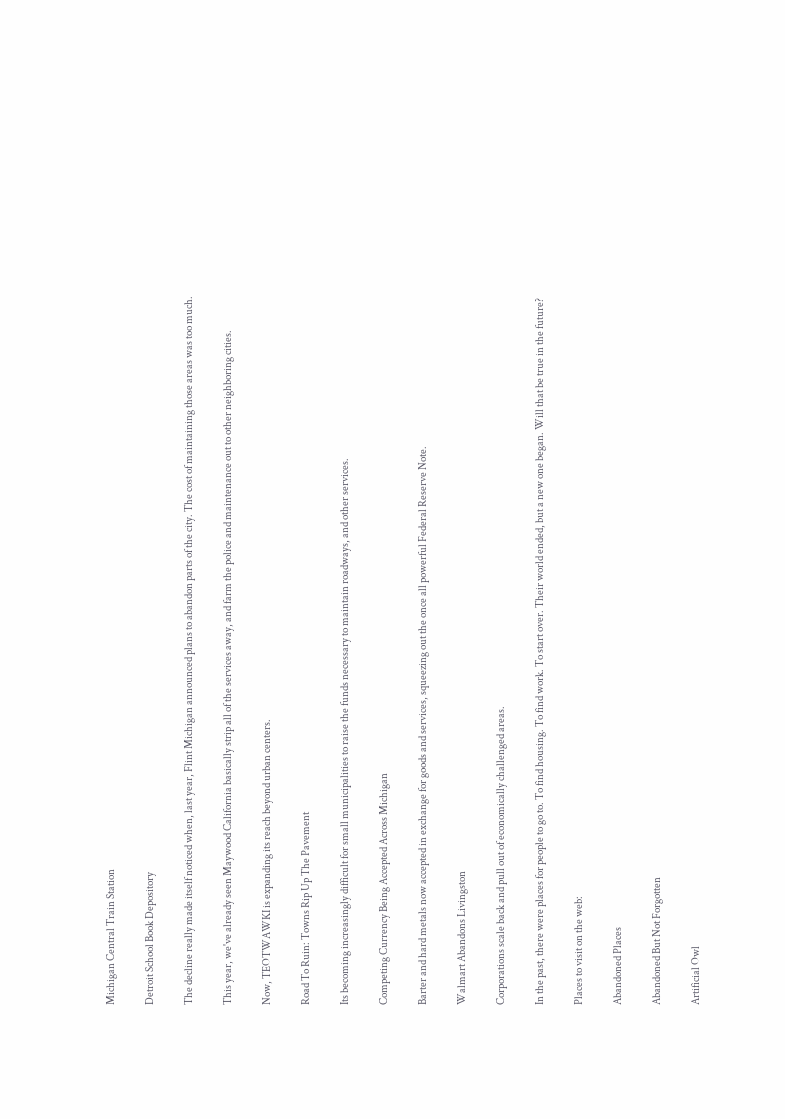Michigan Central Train Station

Detroit School Book Depository

The decline really made itself noticed when, last year, Flint Michigan announced plans to abandon parts of the city. The cost of maintaining those areas was too much.

This year, we've already seen Maywood California basically strip all of the services away, and farm the police and maintenance out to other neighboring cities.

Now, TEOTWAWKI is expanding its reach beyond urban centers.

Road To Ruin: Towns Rip Up The Pavement

Its becoming increasingly difficult for small municipalities to raise the funds necessary to maintain roadways, and other services.

Competing Currency Being Accepted Across Michigan

Barter and hard metals now accepted in exchange for goods and services, squeezing out the once all powerful Federal Reserve Note.

Walmart Abandons Livingston

Corporations scale back and pull out of economically challenged areas.

In the past, there were places for people to go to. To find housing. To find work. To start over. Their world ended, but a new one began. Will that be true in the future?

Places to visit on the web:

Abandoned Places

Abandoned But Not Forgotten

Artificial Owl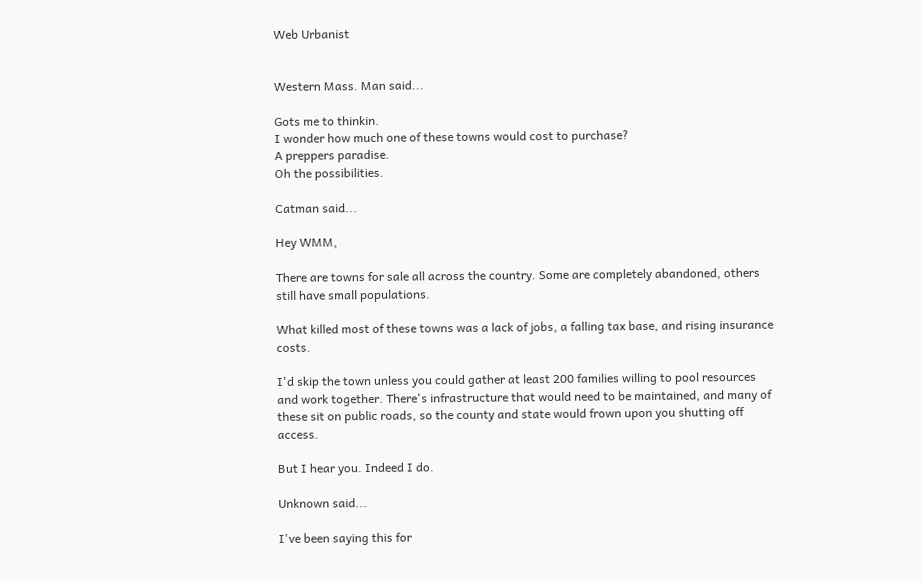Web Urbanist


Western Mass. Man said...

Gots me to thinkin.
I wonder how much one of these towns would cost to purchase?
A preppers paradise.
Oh the possibilities.

Catman said...

Hey WMM,

There are towns for sale all across the country. Some are completely abandoned, others still have small populations.

What killed most of these towns was a lack of jobs, a falling tax base, and rising insurance costs.

I'd skip the town unless you could gather at least 200 families willing to pool resources and work together. There's infrastructure that would need to be maintained, and many of these sit on public roads, so the county and state would frown upon you shutting off access.

But I hear you. Indeed I do.

Unknown said...

I've been saying this for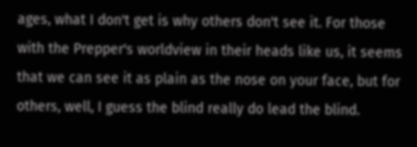ages, what I don't get is why others don't see it. For those with the Prepper's worldview in their heads like us, it seems that we can see it as plain as the nose on your face, but for others, well, I guess the blind really do lead the blind.